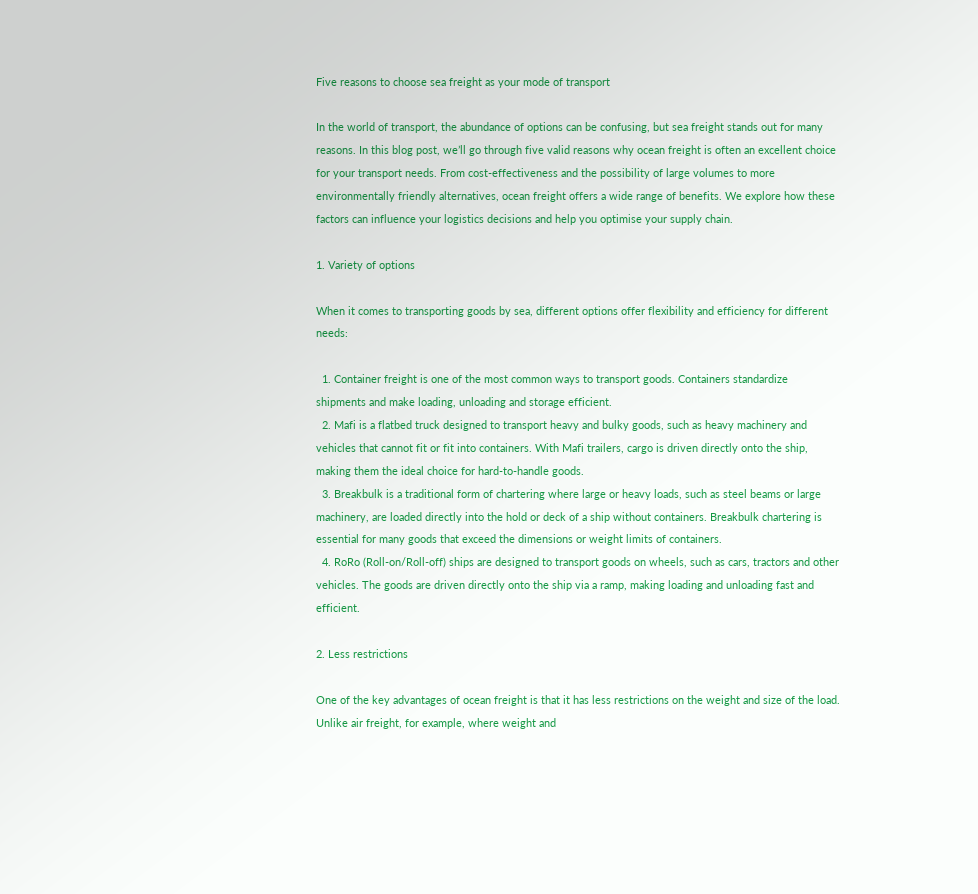Five reasons to choose sea freight as your mode of transport

In the world of transport, the abundance of options can be confusing, but sea freight stands out for many reasons. In this blog post, we’ll go through five valid reasons why ocean freight is often an excellent choice for your transport needs. From cost-effectiveness and the possibility of large volumes to more environmentally friendly alternatives, ocean freight offers a wide range of benefits. We explore how these factors can influence your logistics decisions and help you optimise your supply chain.

1. Variety of options

When it comes to transporting goods by sea, different options offer flexibility and efficiency for different needs:

  1. Container freight is one of the most common ways to transport goods. Containers standardize shipments and make loading, unloading and storage efficient.
  2. Mafi is a flatbed truck designed to transport heavy and bulky goods, such as heavy machinery and vehicles that cannot fit or fit into containers. With Mafi trailers, cargo is driven directly onto the ship, making them the ideal choice for hard-to-handle goods.
  3. Breakbulk is a traditional form of chartering where large or heavy loads, such as steel beams or large machinery, are loaded directly into the hold or deck of a ship without containers. Breakbulk chartering is essential for many goods that exceed the dimensions or weight limits of containers.
  4. RoRo (Roll-on/Roll-off) ships are designed to transport goods on wheels, such as cars, tractors and other vehicles. The goods are driven directly onto the ship via a ramp, making loading and unloading fast and efficient.

2. Less restrictions

One of the key advantages of ocean freight is that it has less restrictions on the weight and size of the load. Unlike air freight, for example, where weight and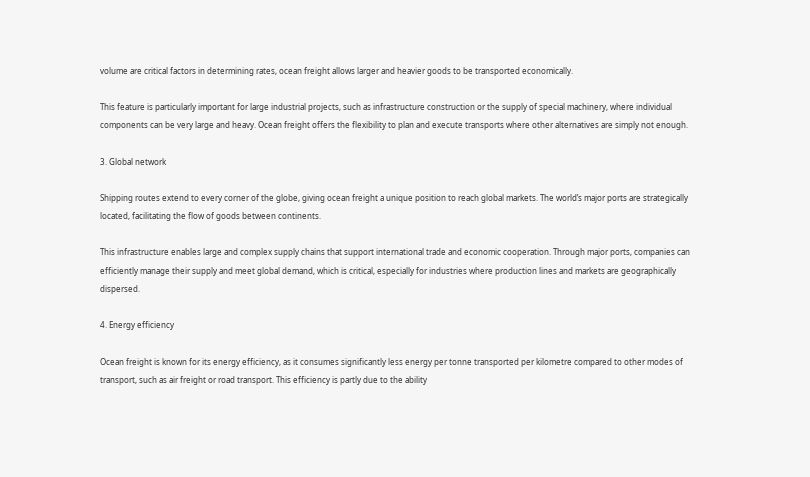volume are critical factors in determining rates, ocean freight allows larger and heavier goods to be transported economically.

This feature is particularly important for large industrial projects, such as infrastructure construction or the supply of special machinery, where individual components can be very large and heavy. Ocean freight offers the flexibility to plan and execute transports where other alternatives are simply not enough.

3. Global network

Shipping routes extend to every corner of the globe, giving ocean freight a unique position to reach global markets. The world’s major ports are strategically located, facilitating the flow of goods between continents.

This infrastructure enables large and complex supply chains that support international trade and economic cooperation. Through major ports, companies can efficiently manage their supply and meet global demand, which is critical, especially for industries where production lines and markets are geographically dispersed.

4. Energy efficiency

Ocean freight is known for its energy efficiency, as it consumes significantly less energy per tonne transported per kilometre compared to other modes of transport, such as air freight or road transport. This efficiency is partly due to the ability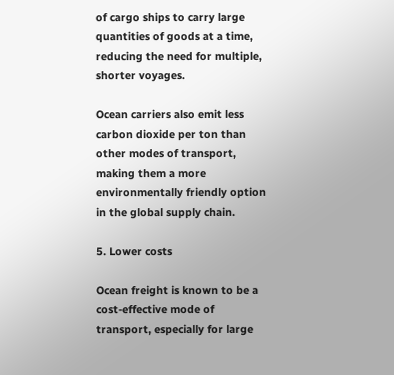of cargo ships to carry large quantities of goods at a time, reducing the need for multiple, shorter voyages.

Ocean carriers also emit less carbon dioxide per ton than other modes of transport, making them a more environmentally friendly option in the global supply chain.

5. Lower costs

Ocean freight is known to be a cost-effective mode of transport, especially for large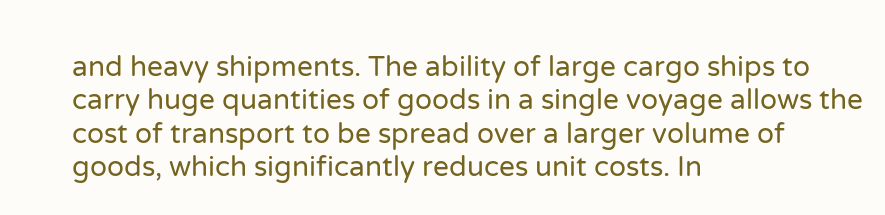and heavy shipments. The ability of large cargo ships to carry huge quantities of goods in a single voyage allows the cost of transport to be spread over a larger volume of goods, which significantly reduces unit costs. In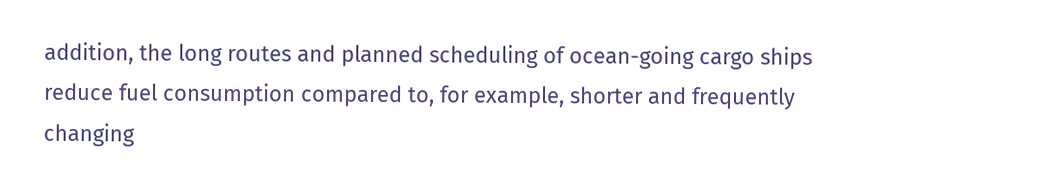addition, the long routes and planned scheduling of ocean-going cargo ships reduce fuel consumption compared to, for example, shorter and frequently changing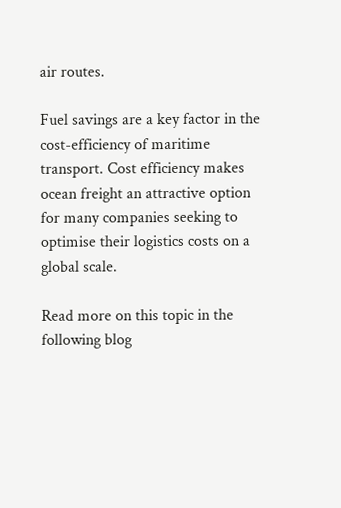air routes.

Fuel savings are a key factor in the cost-efficiency of maritime transport. Cost efficiency makes ocean freight an attractive option for many companies seeking to optimise their logistics costs on a global scale.

Read more on this topic in the following blog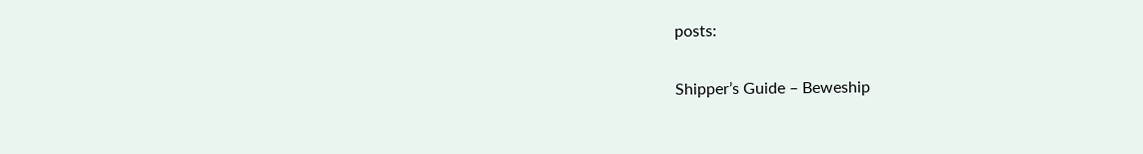posts:

Shipper’s Guide – Beweship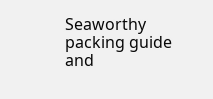Seaworthy packing guide and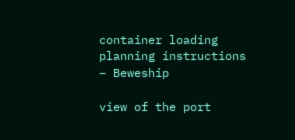container loading planning instructions – Beweship

view of the port